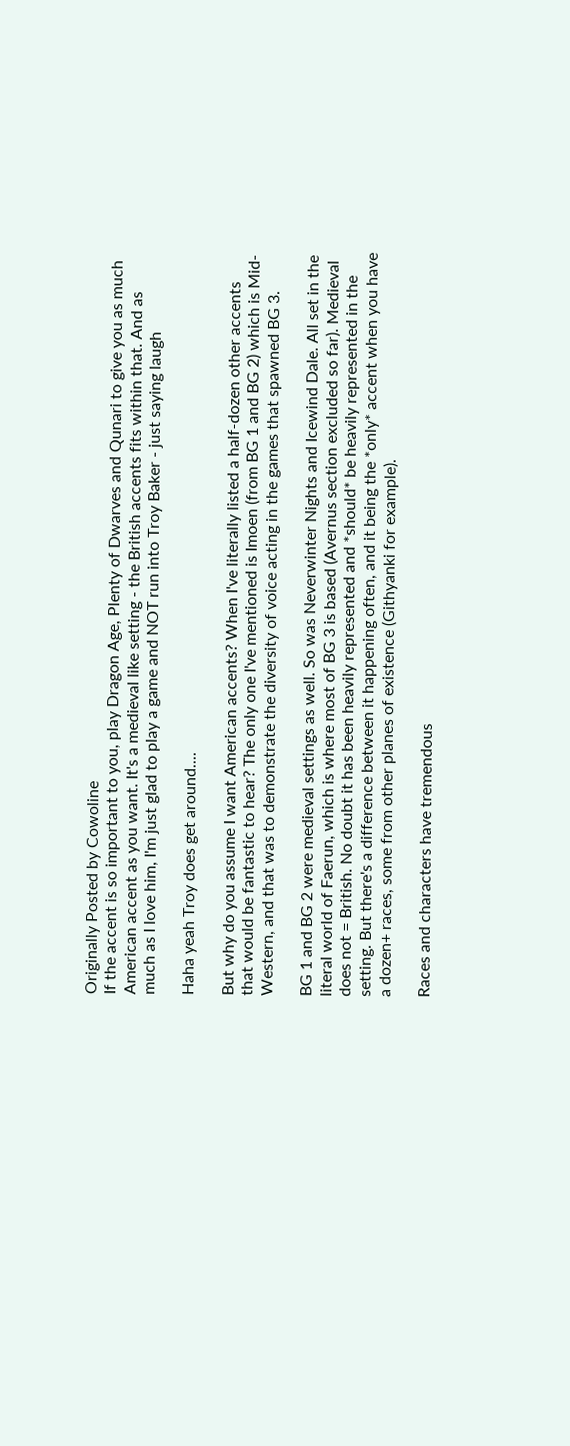Originally Posted by Cowoline
If the accent is so important to you, play Dragon Age, Plenty of Dwarves and Qunari to give you as much American accent as you want. It's a medieval like setting - the British accents fits within that. And as much as I love him, I'm just glad to play a game and NOT run into Troy Baker - just saying laugh

Haha yeah Troy does get around....

But why do you assume I want American accents? When I've literally listed a half-dozen other accents that would be fantastic to hear? The only one I've mentioned is Imoen (from BG 1 and BG 2) which is Mid-Western, and that was to demonstrate the diversity of voice acting in the games that spawned BG 3.

BG 1 and BG 2 were medieval settings as well. So was Neverwinter Nights and Icewind Dale. All set in the literal world of Faerun, which is where most of BG 3 is based (Avernus section excluded so far). Medieval does not = British. No doubt it has been heavily represented and *should* be heavily represented in the setting. But there's a difference between it happening often, and it being the *only* accent when you have a dozen+ races, some from other planes of existence (Githyanki for example).

Races and characters have tremendous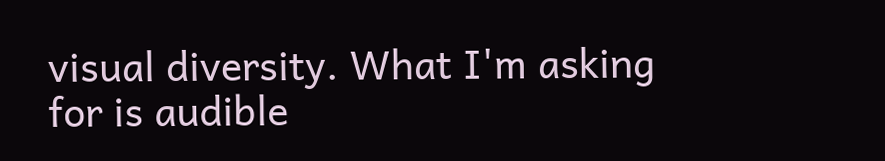visual diversity. What I'm asking for is audible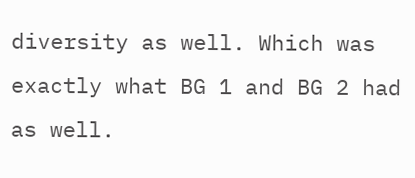diversity as well. Which was exactly what BG 1 and BG 2 had as well.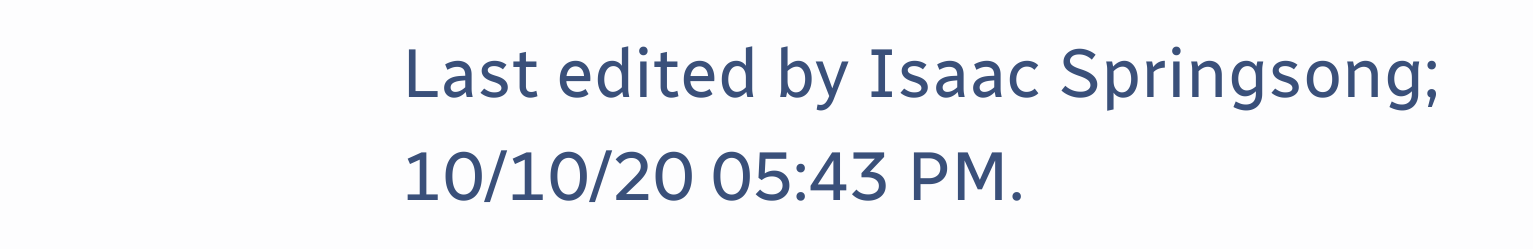Last edited by Isaac Springsong; 10/10/20 05:43 PM.